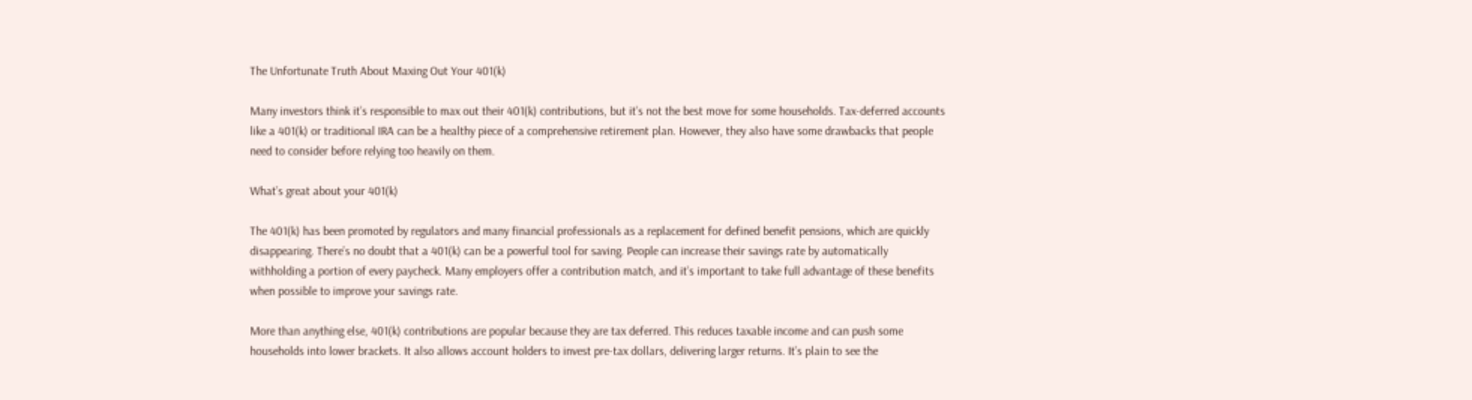The Unfortunate Truth About Maxing Out Your 401(k)

Many investors think it’s responsible to max out their 401(k) contributions, but it’s not the best move for some households. Tax-deferred accounts like a 401(k) or traditional IRA can be a healthy piece of a comprehensive retirement plan. However, they also have some drawbacks that people need to consider before relying too heavily on them.

What’s great about your 401(k)

The 401(k) has been promoted by regulators and many financial professionals as a replacement for defined benefit pensions, which are quickly disappearing. There’s no doubt that a 401(k) can be a powerful tool for saving. People can increase their savings rate by automatically withholding a portion of every paycheck. Many employers offer a contribution match, and it’s important to take full advantage of these benefits when possible to improve your savings rate.

More than anything else, 401(k) contributions are popular because they are tax deferred. This reduces taxable income and can push some households into lower brackets. It also allows account holders to invest pre-tax dollars, delivering larger returns. It’s plain to see the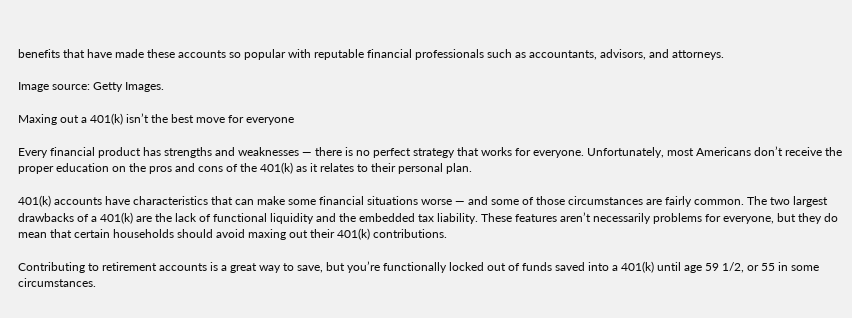benefits that have made these accounts so popular with reputable financial professionals such as accountants, advisors, and attorneys.

Image source: Getty Images.

Maxing out a 401(k) isn’t the best move for everyone

Every financial product has strengths and weaknesses — there is no perfect strategy that works for everyone. Unfortunately, most Americans don’t receive the proper education on the pros and cons of the 401(k) as it relates to their personal plan.

401(k) accounts have characteristics that can make some financial situations worse — and some of those circumstances are fairly common. The two largest drawbacks of a 401(k) are the lack of functional liquidity and the embedded tax liability. These features aren’t necessarily problems for everyone, but they do mean that certain households should avoid maxing out their 401(k) contributions.

Contributing to retirement accounts is a great way to save, but you’re functionally locked out of funds saved into a 401(k) until age 59 1/2, or 55 in some circumstances.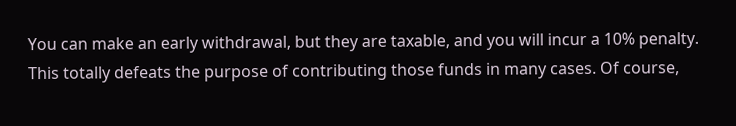You can make an early withdrawal, but they are taxable, and you will incur a 10% penalty. This totally defeats the purpose of contributing those funds in many cases. Of course,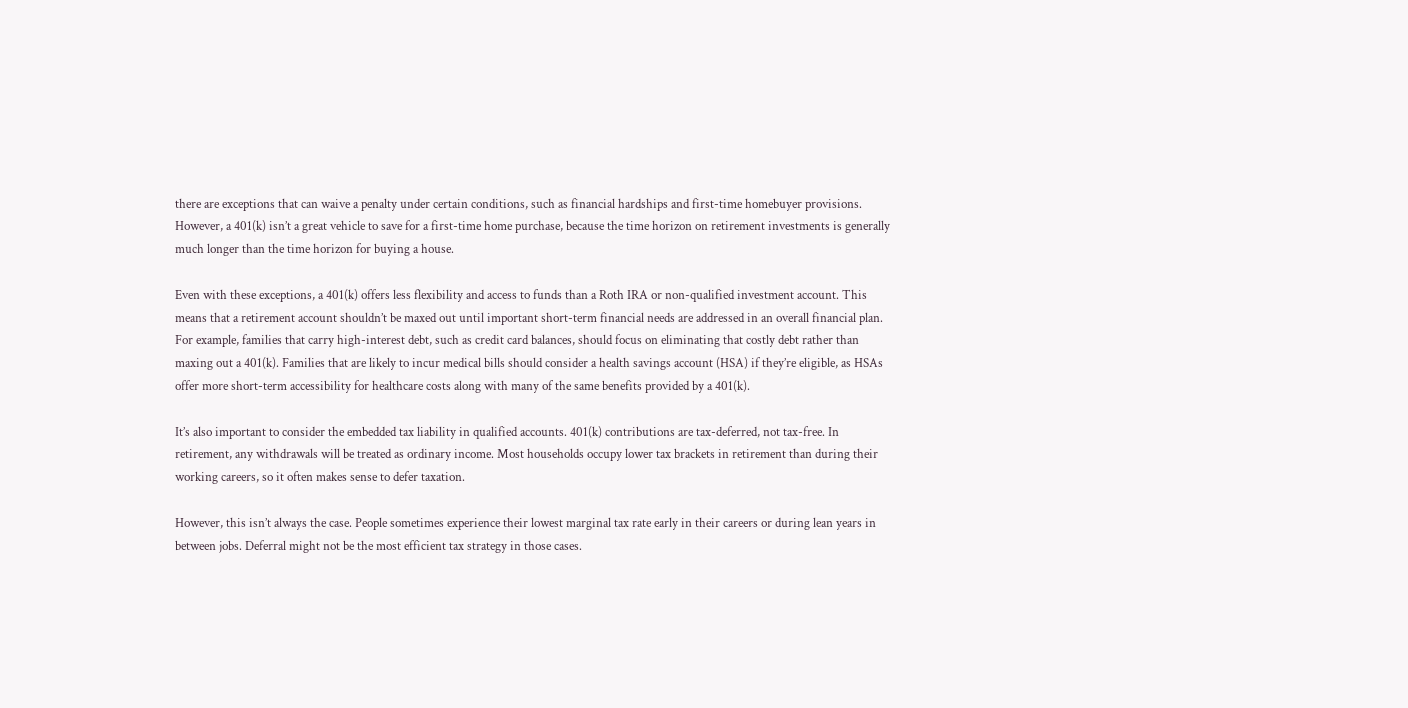there are exceptions that can waive a penalty under certain conditions, such as financial hardships and first-time homebuyer provisions. However, a 401(k) isn’t a great vehicle to save for a first-time home purchase, because the time horizon on retirement investments is generally much longer than the time horizon for buying a house.

Even with these exceptions, a 401(k) offers less flexibility and access to funds than a Roth IRA or non-qualified investment account. This means that a retirement account shouldn’t be maxed out until important short-term financial needs are addressed in an overall financial plan. For example, families that carry high-interest debt, such as credit card balances, should focus on eliminating that costly debt rather than maxing out a 401(k). Families that are likely to incur medical bills should consider a health savings account (HSA) if they’re eligible, as HSAs offer more short-term accessibility for healthcare costs along with many of the same benefits provided by a 401(k).

It’s also important to consider the embedded tax liability in qualified accounts. 401(k) contributions are tax-deferred, not tax-free. In retirement, any withdrawals will be treated as ordinary income. Most households occupy lower tax brackets in retirement than during their working careers, so it often makes sense to defer taxation.

However, this isn’t always the case. People sometimes experience their lowest marginal tax rate early in their careers or during lean years in between jobs. Deferral might not be the most efficient tax strategy in those cases.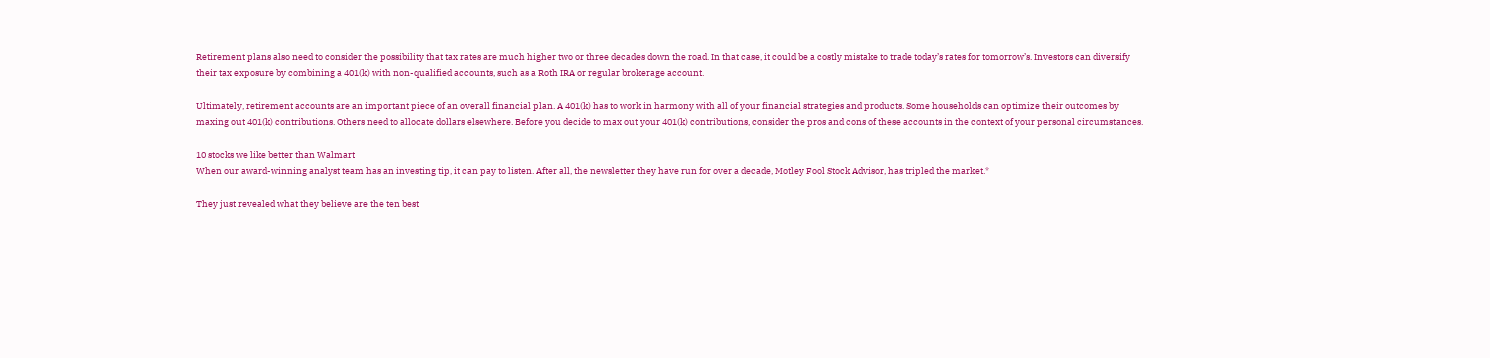Retirement plans also need to consider the possibility that tax rates are much higher two or three decades down the road. In that case, it could be a costly mistake to trade today’s rates for tomorrow’s. Investors can diversify their tax exposure by combining a 401(k) with non-qualified accounts, such as a Roth IRA or regular brokerage account.

Ultimately, retirement accounts are an important piece of an overall financial plan. A 401(k) has to work in harmony with all of your financial strategies and products. Some households can optimize their outcomes by maxing out 401(k) contributions. Others need to allocate dollars elsewhere. Before you decide to max out your 401(k) contributions, consider the pros and cons of these accounts in the context of your personal circumstances.

10 stocks we like better than Walmart
When our award-winning analyst team has an investing tip, it can pay to listen. After all, the newsletter they have run for over a decade, Motley Fool Stock Advisor, has tripled the market.*

They just revealed what they believe are the ten best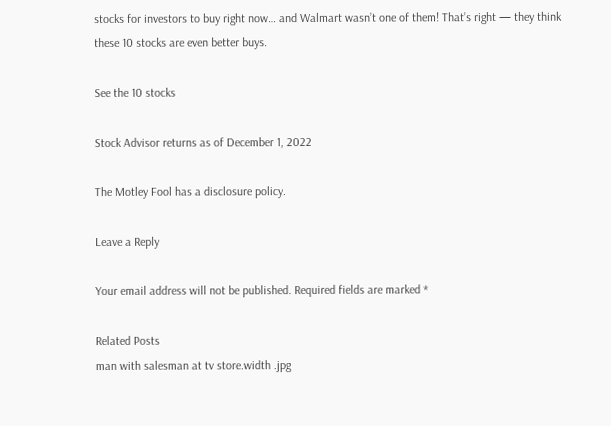stocks for investors to buy right now… and Walmart wasn’t one of them! That’s right — they think these 10 stocks are even better buys.

See the 10 stocks

Stock Advisor returns as of December 1, 2022

The Motley Fool has a disclosure policy.

Leave a Reply

Your email address will not be published. Required fields are marked *

Related Posts
man with salesman at tv store.width .jpg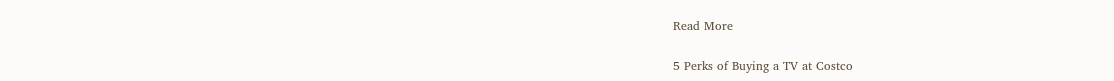Read More

5 Perks of Buying a TV at Costco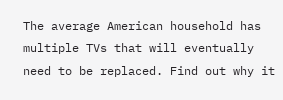The average American household has multiple TVs that will eventually need to be replaced. Find out why it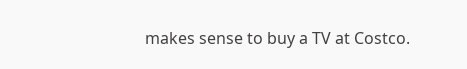makes sense to buy a TV at Costco.